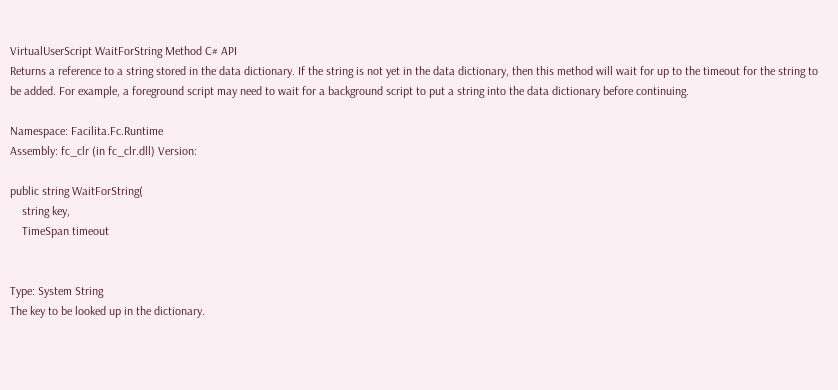VirtualUserScript WaitForString Method C# API
Returns a reference to a string stored in the data dictionary. If the string is not yet in the data dictionary, then this method will wait for up to the timeout for the string to be added. For example, a foreground script may need to wait for a background script to put a string into the data dictionary before continuing.

Namespace: Facilita.Fc.Runtime
Assembly: fc_clr (in fc_clr.dll) Version:

public string WaitForString(
    string key,
    TimeSpan timeout


Type: System String
The key to be looked up in the dictionary.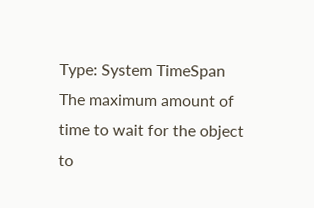Type: System TimeSpan
The maximum amount of time to wait for the object to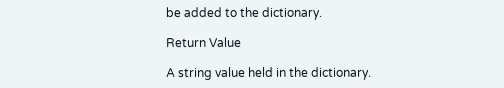be added to the dictionary.

Return Value

A string value held in the dictionary.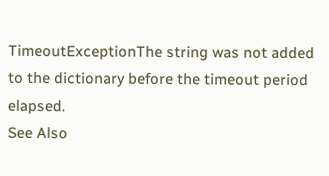TimeoutExceptionThe string was not added to the dictionary before the timeout period elapsed.
See Also